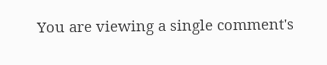You are viewing a single comment's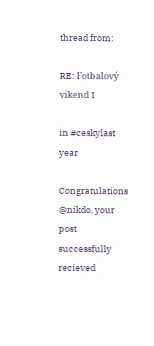thread from:

RE: Fotbalový víkend I

in #ceskylast year

Congratulations @nikdo, your post successfully recieved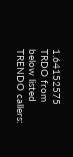1.64152575 TRDO from below listed TRENDO callers: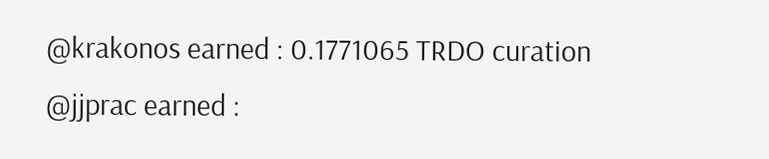@krakonos earned : 0.1771065 TRDO curation
@jjprac earned :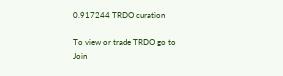0.917244 TRDO curation

To view or trade TRDO go to
Join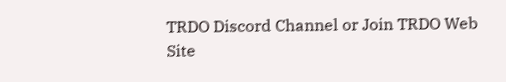TRDO Discord Channel or Join TRDO Web Site